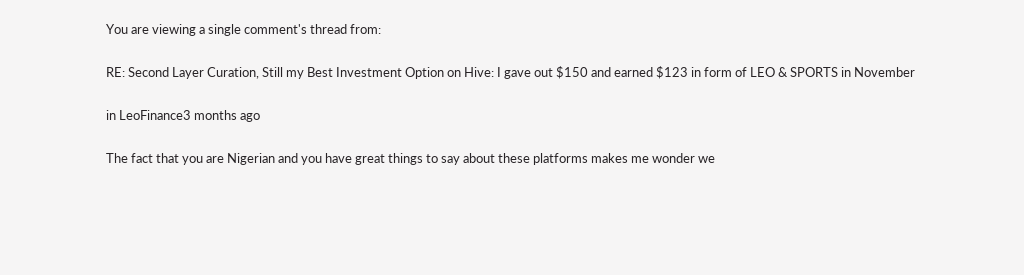You are viewing a single comment's thread from:

RE: Second Layer Curation, Still my Best Investment Option on Hive: I gave out $150 and earned $123 in form of LEO & SPORTS in November

in LeoFinance3 months ago

The fact that you are Nigerian and you have great things to say about these platforms makes me wonder we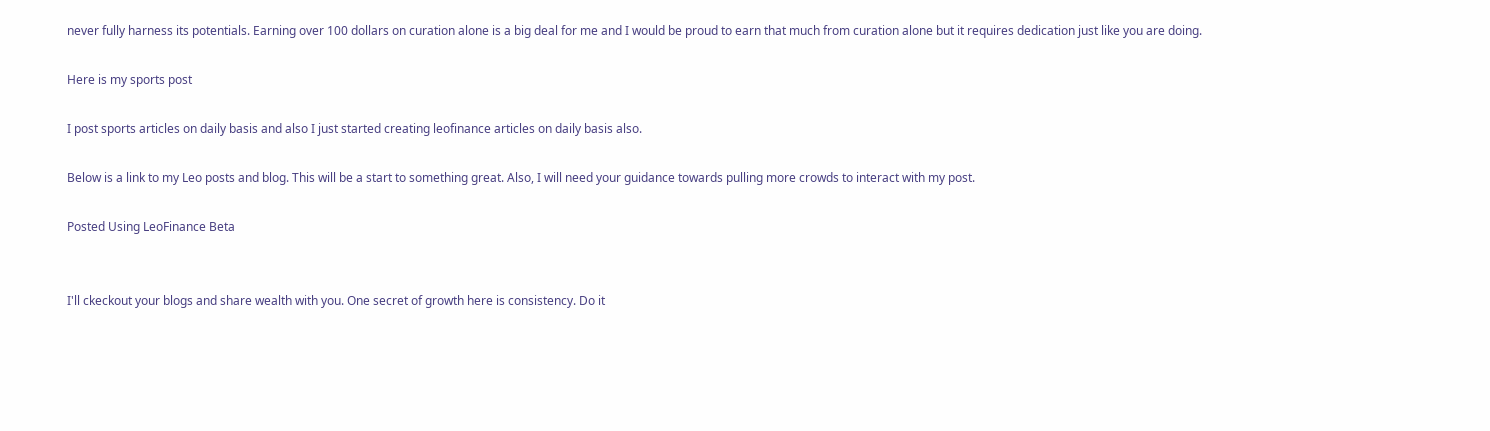never fully harness its potentials. Earning over 100 dollars on curation alone is a big deal for me and I would be proud to earn that much from curation alone but it requires dedication just like you are doing.

Here is my sports post

I post sports articles on daily basis and also I just started creating leofinance articles on daily basis also.

Below is a link to my Leo posts and blog. This will be a start to something great. Also, I will need your guidance towards pulling more crowds to interact with my post.

Posted Using LeoFinance Beta


I'll ckeckout your blogs and share wealth with you. One secret of growth here is consistency. Do it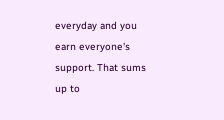everyday and you earn everyone's support. That sums up to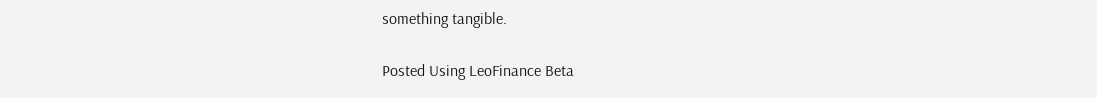something tangible.

Posted Using LeoFinance Beta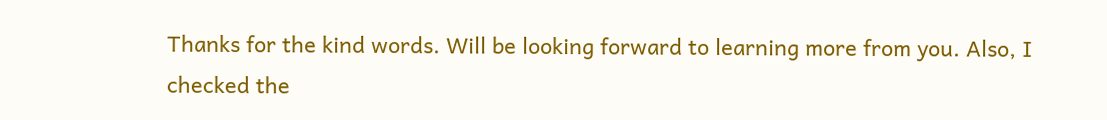Thanks for the kind words. Will be looking forward to learning more from you. Also, I checked the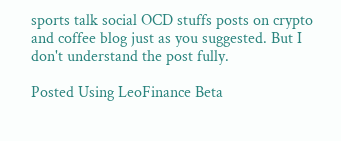sports talk social OCD stuffs posts on crypto and coffee blog just as you suggested. But I don't understand the post fully.

Posted Using LeoFinance Beta